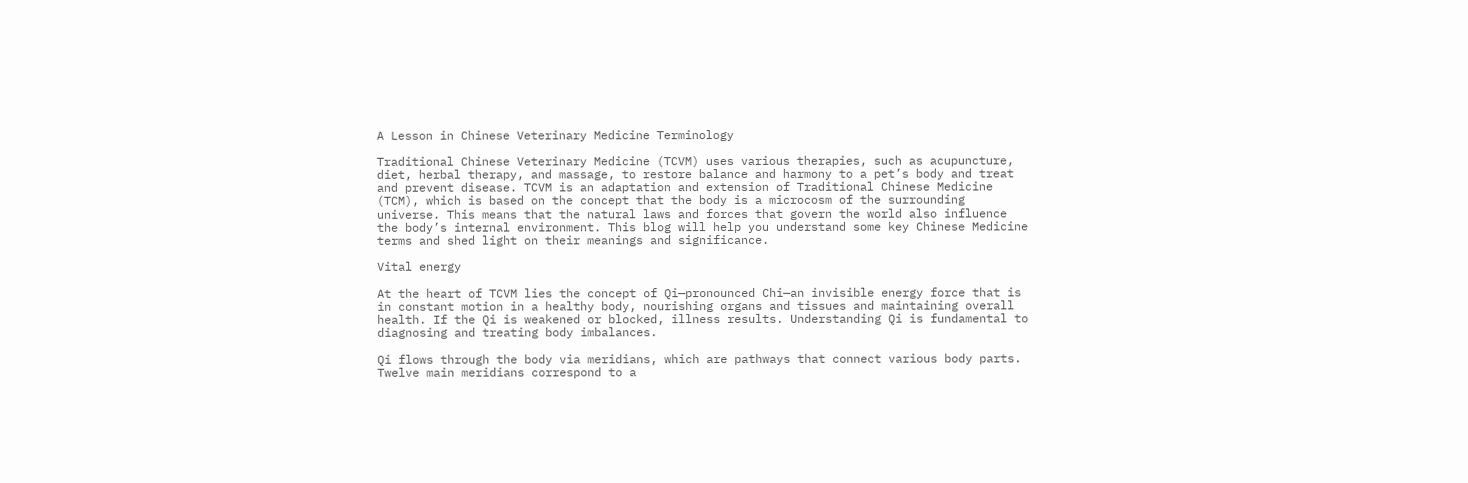A Lesson in Chinese Veterinary Medicine Terminology

Traditional Chinese Veterinary Medicine (TCVM) uses various therapies, such as acupuncture, diet, herbal therapy, and massage, to restore balance and harmony to a pet’s body and treat and prevent disease. TCVM is an adaptation and extension of Traditional Chinese Medicine (TCM), which is based on the concept that the body is a microcosm of the surrounding universe. This means that the natural laws and forces that govern the world also influence the body’s internal environment. This blog will help you understand some key Chinese Medicine terms and shed light on their meanings and significance.

Vital energy

At the heart of TCVM lies the concept of Qi—pronounced Chi—an invisible energy force that is in constant motion in a healthy body, nourishing organs and tissues and maintaining overall health. If the Qi is weakened or blocked, illness results. Understanding Qi is fundamental to diagnosing and treating body imbalances.

Qi flows through the body via meridians, which are pathways that connect various body parts. Twelve main meridians correspond to a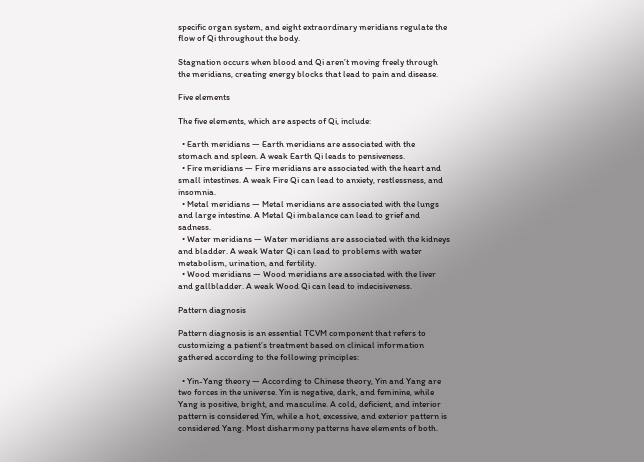specific organ system, and eight extraordinary meridians regulate the flow of Qi throughout the body.

Stagnation occurs when blood and Qi aren’t moving freely through the meridians, creating energy blocks that lead to pain and disease.

Five elements

The five elements, which are aspects of Qi, include:

  • Earth meridians — Earth meridians are associated with the stomach and spleen. A weak Earth Qi leads to pensiveness.
  • Fire meridians — Fire meridians are associated with the heart and small intestines. A weak Fire Qi can lead to anxiety, restlessness, and insomnia.
  • Metal meridians — Metal meridians are associated with the lungs and large intestine. A Metal Qi imbalance can lead to grief and sadness.
  • Water meridians — Water meridians are associated with the kidneys and bladder. A weak Water Qi can lead to problems with water metabolism, urination, and fertility.
  • Wood meridians — Wood meridians are associated with the liver and gallbladder. A weak Wood Qi can lead to indecisiveness.

Pattern diagnosis

Pattern diagnosis is an essential TCVM component that refers to customizing a patient’s treatment based on clinical information gathered according to the following principles:

  • Yin-Yang theory — According to Chinese theory, Yin and Yang are two forces in the universe. Yin is negative, dark, and feminine, while Yang is positive, bright, and masculine. A cold, deficient, and interior pattern is considered Yin, while a hot, excessive, and exterior pattern is considered Yang. Most disharmony patterns have elements of both.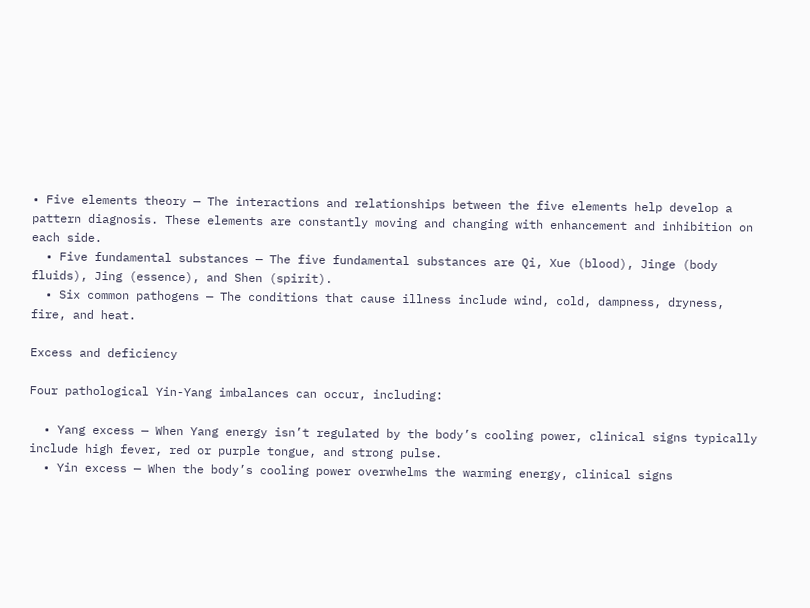• Five elements theory — The interactions and relationships between the five elements help develop a pattern diagnosis. These elements are constantly moving and changing with enhancement and inhibition on each side.
  • Five fundamental substances — The five fundamental substances are Qi, Xue (blood), Jinge (body fluids), Jing (essence), and Shen (spirit).
  • Six common pathogens — The conditions that cause illness include wind, cold, dampness, dryness, fire, and heat.

Excess and deficiency

Four pathological Yin-Yang imbalances can occur, including:

  • Yang excess — When Yang energy isn’t regulated by the body’s cooling power, clinical signs typically include high fever, red or purple tongue, and strong pulse.
  • Yin excess — When the body’s cooling power overwhelms the warming energy, clinical signs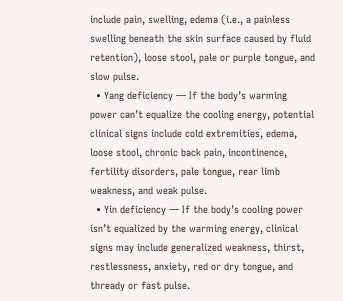include pain, swelling, edema (i.e., a painless swelling beneath the skin surface caused by fluid retention), loose stool, pale or purple tongue, and slow pulse.
  • Yang deficiency — If the body’s warming power can’t equalize the cooling energy, potential clinical signs include cold extremities, edema, loose stool, chronic back pain, incontinence, fertility disorders, pale tongue, rear limb weakness, and weak pulse.
  • Yin deficiency — If the body’s cooling power isn’t equalized by the warming energy, clinical signs may include generalized weakness, thirst, restlessness, anxiety, red or dry tongue, and thready or fast pulse.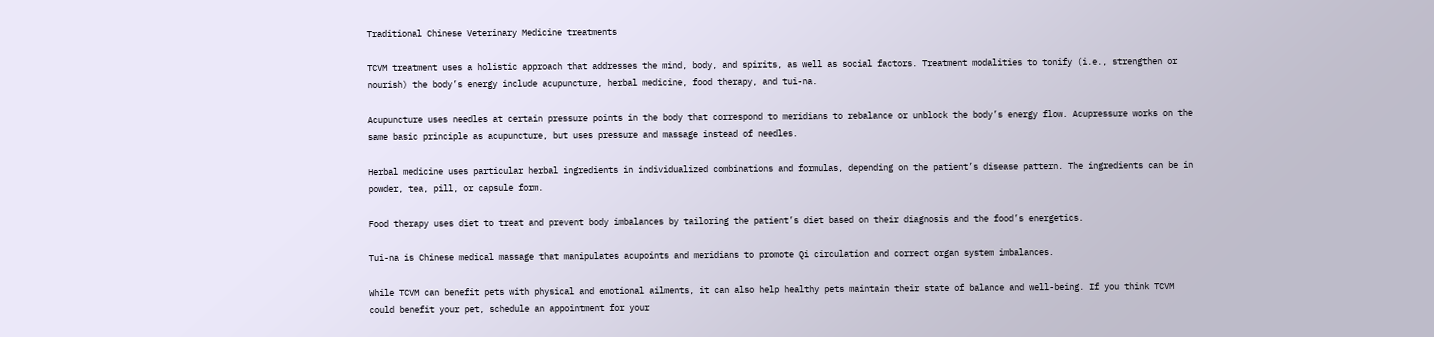Traditional Chinese Veterinary Medicine treatments

TCVM treatment uses a holistic approach that addresses the mind, body, and spirits, as well as social factors. Treatment modalities to tonify (i.e., strengthen or nourish) the body’s energy include acupuncture, herbal medicine, food therapy, and tui-na.

Acupuncture uses needles at certain pressure points in the body that correspond to meridians to rebalance or unblock the body’s energy flow. Acupressure works on the same basic principle as acupuncture, but uses pressure and massage instead of needles.

Herbal medicine uses particular herbal ingredients in individualized combinations and formulas, depending on the patient’s disease pattern. The ingredients can be in powder, tea, pill, or capsule form.

Food therapy uses diet to treat and prevent body imbalances by tailoring the patient’s diet based on their diagnosis and the food’s energetics.

Tui-na is Chinese medical massage that manipulates acupoints and meridians to promote Qi circulation and correct organ system imbalances.

While TCVM can benefit pets with physical and emotional ailments, it can also help healthy pets maintain their state of balance and well-being. If you think TCVM could benefit your pet, schedule an appointment for your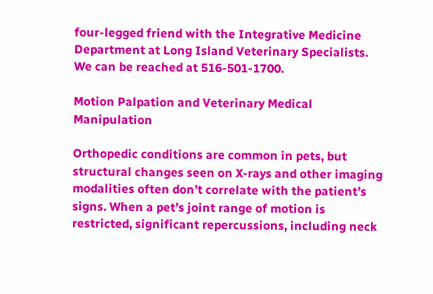four-legged friend with the Integrative Medicine Department at Long Island Veterinary Specialists. We can be reached at 516-501-1700.

Motion Palpation and Veterinary Medical Manipulation

Orthopedic conditions are common in pets, but structural changes seen on X-rays and other imaging modalities often don’t correlate with the patient’s signs. When a pet’s joint range of motion is restricted, significant repercussions, including neck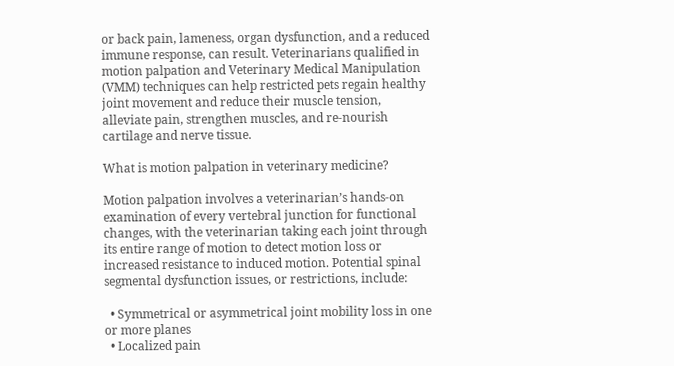or back pain, lameness, organ dysfunction, and a reduced immune response, can result. Veterinarians qualified in motion palpation and Veterinary Medical Manipulation (VMM) techniques can help restricted pets regain healthy joint movement and reduce their muscle tension, alleviate pain, strengthen muscles, and re-nourish cartilage and nerve tissue.

What is motion palpation in veterinary medicine?

Motion palpation involves a veterinarian’s hands-on examination of every vertebral junction for functional changes, with the veterinarian taking each joint through its entire range of motion to detect motion loss or increased resistance to induced motion. Potential spinal segmental dysfunction issues, or restrictions, include:

  • Symmetrical or asymmetrical joint mobility loss in one or more planes
  • Localized pain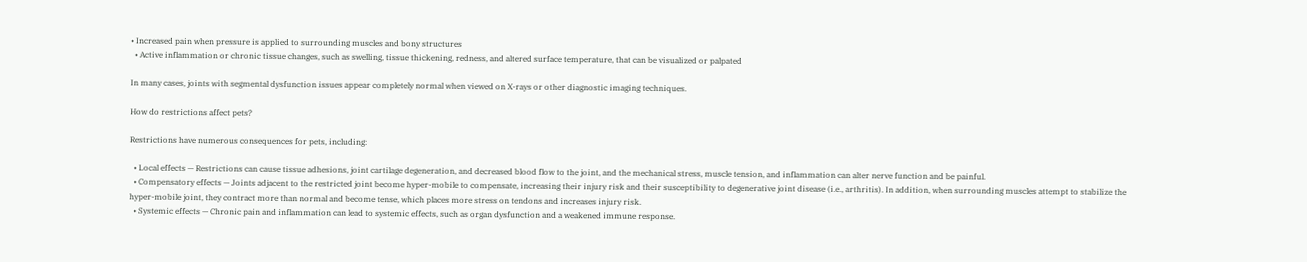• Increased pain when pressure is applied to surrounding muscles and bony structures
  • Active inflammation or chronic tissue changes, such as swelling, tissue thickening, redness, and altered surface temperature, that can be visualized or palpated

In many cases, joints with segmental dysfunction issues appear completely normal when viewed on X-rays or other diagnostic imaging techniques.

How do restrictions affect pets?

Restrictions have numerous consequences for pets, including:

  • Local effects — Restrictions can cause tissue adhesions, joint cartilage degeneration, and decreased blood flow to the joint, and the mechanical stress, muscle tension, and inflammation can alter nerve function and be painful.
  • Compensatory effects — Joints adjacent to the restricted joint become hyper-mobile to compensate, increasing their injury risk and their susceptibility to degenerative joint disease (i.e., arthritis). In addition, when surrounding muscles attempt to stabilize the hyper-mobile joint, they contract more than normal and become tense, which places more stress on tendons and increases injury risk.
  • Systemic effects — Chronic pain and inflammation can lead to systemic effects, such as organ dysfunction and a weakened immune response.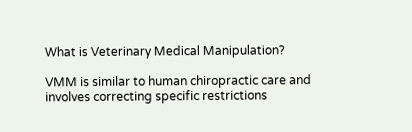What is Veterinary Medical Manipulation?

VMM is similar to human chiropractic care and involves correcting specific restrictions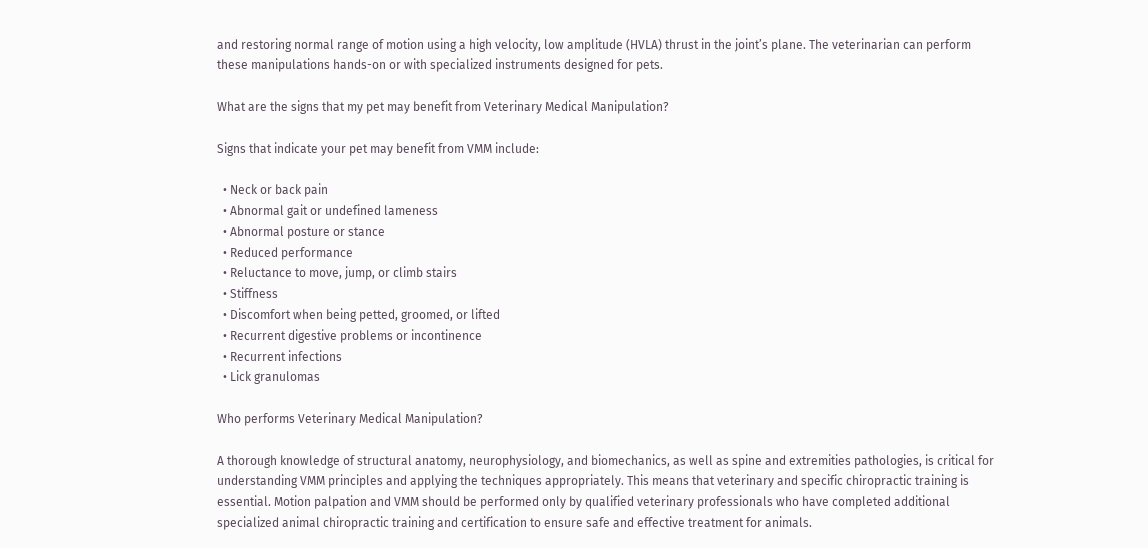and restoring normal range of motion using a high velocity, low amplitude (HVLA) thrust in the joint’s plane. The veterinarian can perform these manipulations hands-on or with specialized instruments designed for pets.

What are the signs that my pet may benefit from Veterinary Medical Manipulation?

Signs that indicate your pet may benefit from VMM include:

  • Neck or back pain
  • Abnormal gait or undefined lameness
  • Abnormal posture or stance
  • Reduced performance
  • Reluctance to move, jump, or climb stairs
  • Stiffness
  • Discomfort when being petted, groomed, or lifted
  • Recurrent digestive problems or incontinence
  • Recurrent infections
  • Lick granulomas

Who performs Veterinary Medical Manipulation?

A thorough knowledge of structural anatomy, neurophysiology, and biomechanics, as well as spine and extremities pathologies, is critical for understanding VMM principles and applying the techniques appropriately. This means that veterinary and specific chiropractic training is essential. Motion palpation and VMM should be performed only by qualified veterinary professionals who have completed additional specialized animal chiropractic training and certification to ensure safe and effective treatment for animals.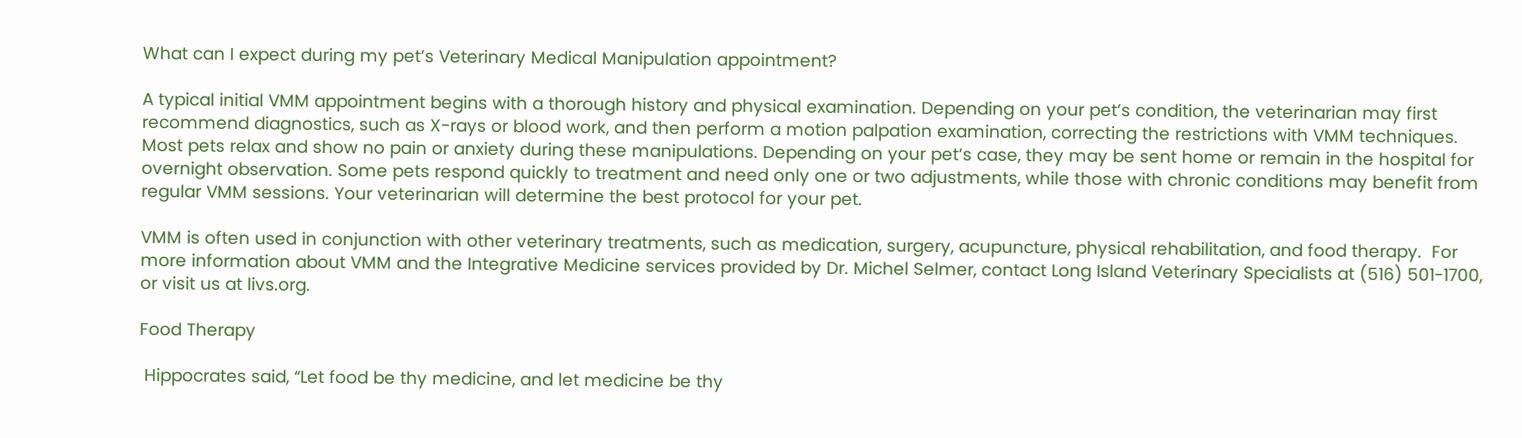What can I expect during my pet’s Veterinary Medical Manipulation appointment?

A typical initial VMM appointment begins with a thorough history and physical examination. Depending on your pet’s condition, the veterinarian may first recommend diagnostics, such as X-rays or blood work, and then perform a motion palpation examination, correcting the restrictions with VMM techniques. Most pets relax and show no pain or anxiety during these manipulations. Depending on your pet’s case, they may be sent home or remain in the hospital for overnight observation. Some pets respond quickly to treatment and need only one or two adjustments, while those with chronic conditions may benefit from regular VMM sessions. Your veterinarian will determine the best protocol for your pet.

VMM is often used in conjunction with other veterinary treatments, such as medication, surgery, acupuncture, physical rehabilitation, and food therapy.  For more information about VMM and the Integrative Medicine services provided by Dr. Michel Selmer, contact Long Island Veterinary Specialists at (516) 501-1700, or visit us at livs.org.

Food Therapy

 Hippocrates said, “Let food be thy medicine, and let medicine be thy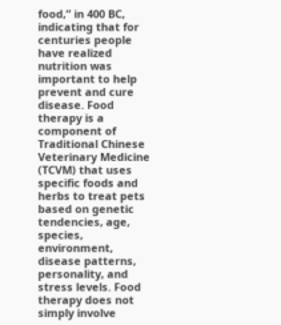food,” in 400 BC, indicating that for centuries people have realized nutrition was important to help prevent and cure disease. Food therapy is a component of Traditional Chinese Veterinary Medicine (TCVM) that uses specific foods and herbs to treat pets based on genetic tendencies, age, species, environment, disease patterns, personality, and stress levels. Food therapy does not simply involve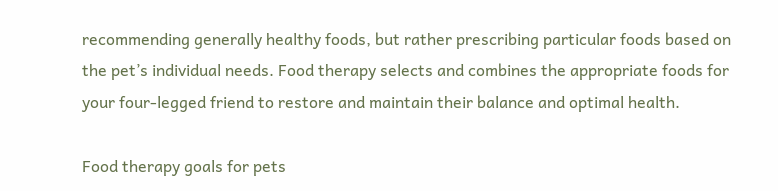recommending generally healthy foods, but rather prescribing particular foods based on the pet’s individual needs. Food therapy selects and combines the appropriate foods for your four-legged friend to restore and maintain their balance and optimal health.

Food therapy goals for pets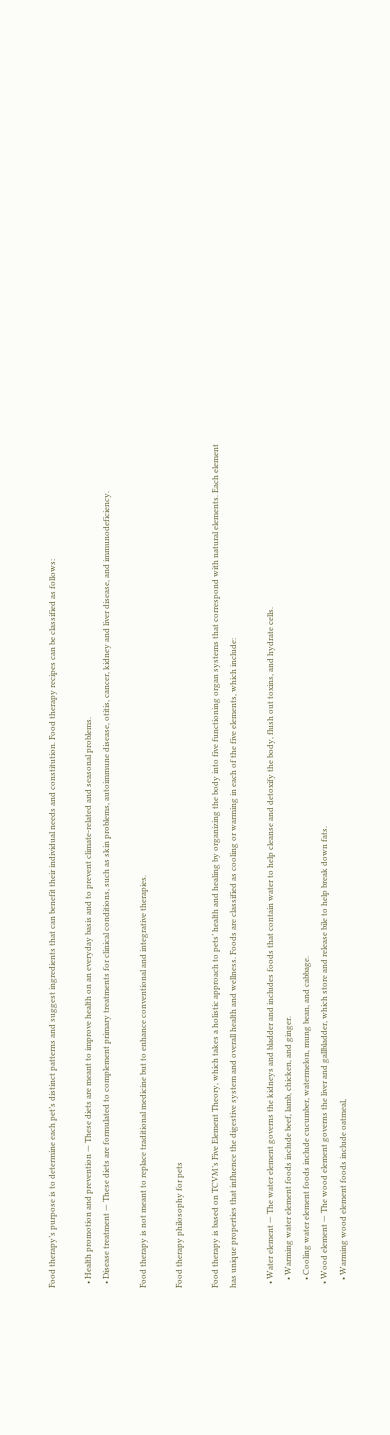Food therapy’s purpose is to determine each pet’s distinct patterns and suggest ingredients that can benefit their individual needs and constitution. Food therapy recipes can be classified as follows:

  • Health promotion and prevention — These diets are meant to improve health on an everyday basis and to prevent climate-related and seasonal problems.
  • Disease treatment — These diets are formulated to complement primary treatments for clinical conditions, such as skin problems, autoimmune disease, otitis, cancer, kidney and liver disease, and immunodeficiency.

Food therapy is not meant to replace traditional medicine but to enhance conventional and integrative therapies.

Food therapy philosophy for pets

Food therapy is based on TCVM’s Five Element Theory, which takes a holistic approach to pets’ health and healing by organizing the body into five functioning organ systems that correspond with natural elements. Each element has unique properties that influence the digestive system and overall health and wellness. Foods are classified as cooling or warming in each of the five elements, which include:

  • Water element — The water element governs the kidneys and bladder and includes foods that contain water to help cleanse and detoxify the body, flush out toxins, and hydrate cells.
    • Warming water element foods include beef, lamb, chicken, and ginger.
    • Cooling water element foods include cucumber, watermelon, mung bean, and cabbage.
  • Wood element — The wood element governs the liver and gallbladder, which store and release bile to help break down fats.
    • Warming wood element foods include oatmeal,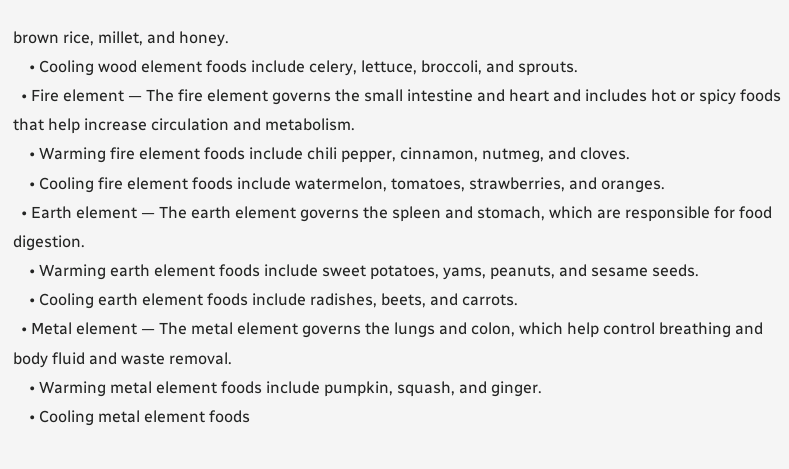brown rice, millet, and honey.
    • Cooling wood element foods include celery, lettuce, broccoli, and sprouts.
  • Fire element — The fire element governs the small intestine and heart and includes hot or spicy foods that help increase circulation and metabolism.
    • Warming fire element foods include chili pepper, cinnamon, nutmeg, and cloves.
    • Cooling fire element foods include watermelon, tomatoes, strawberries, and oranges.
  • Earth element — The earth element governs the spleen and stomach, which are responsible for food digestion.
    • Warming earth element foods include sweet potatoes, yams, peanuts, and sesame seeds.
    • Cooling earth element foods include radishes, beets, and carrots.
  • Metal element — The metal element governs the lungs and colon, which help control breathing and body fluid and waste removal.
    • Warming metal element foods include pumpkin, squash, and ginger.
    • Cooling metal element foods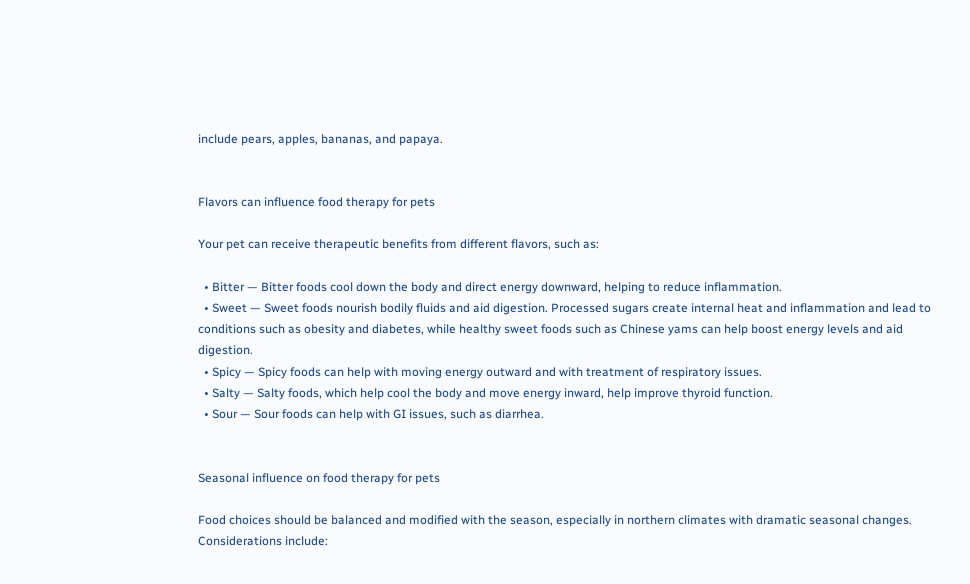include pears, apples, bananas, and papaya.


Flavors can influence food therapy for pets

Your pet can receive therapeutic benefits from different flavors, such as:

  • Bitter — Bitter foods cool down the body and direct energy downward, helping to reduce inflammation.
  • Sweet — Sweet foods nourish bodily fluids and aid digestion. Processed sugars create internal heat and inflammation and lead to conditions such as obesity and diabetes, while healthy sweet foods such as Chinese yams can help boost energy levels and aid digestion.
  • Spicy — Spicy foods can help with moving energy outward and with treatment of respiratory issues.
  • Salty — Salty foods, which help cool the body and move energy inward, help improve thyroid function.
  • Sour — Sour foods can help with GI issues, such as diarrhea.


Seasonal influence on food therapy for pets

Food choices should be balanced and modified with the season, especially in northern climates with dramatic seasonal changes. Considerations include: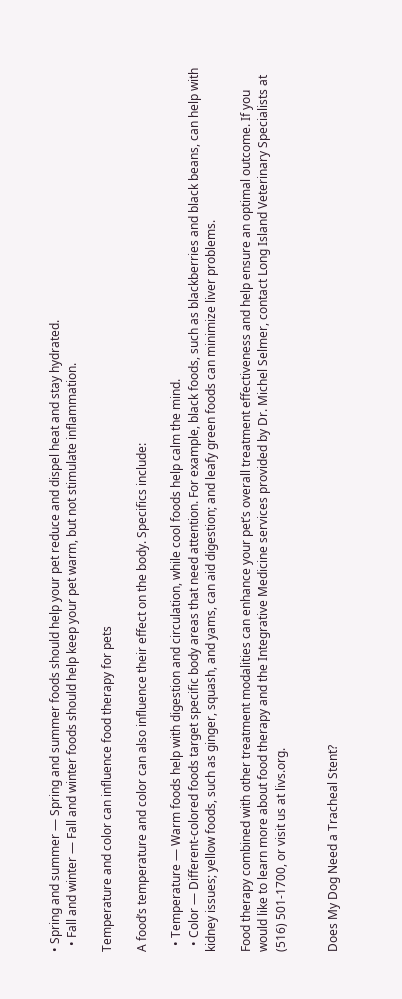• Spring and summer — Spring and summer foods should help your pet reduce and dispel heat and stay hydrated.
  • Fall and winter — Fall and winter foods should help keep your pet warm, but not stimulate inflammation.

Temperature and color can influence food therapy for pets

A food’s temperature and color can also influence their effect on the body. Specifics include:

  • Temperature — Warm foods help with digestion and circulation, while cool foods help calm the mind.
  • Color — Different-colored foods target specific body areas that need attention. For example, black foods, such as blackberries and black beans, can help with kidney issues; yellow foods, such as ginger, squash, and yams, can aid digestion; and leafy green foods can minimize liver problems.

Food therapy combined with other treatment modalities can enhance your pet’s overall treatment effectiveness and help ensure an optimal outcome. If you would like to learn more about food therapy and the Integrative Medicine services provided by Dr. Michel Selmer, contact Long Island Veterinary Specialists at (516) 501-1700, or visit us at livs.org.


Does My Dog Need a Tracheal Stent?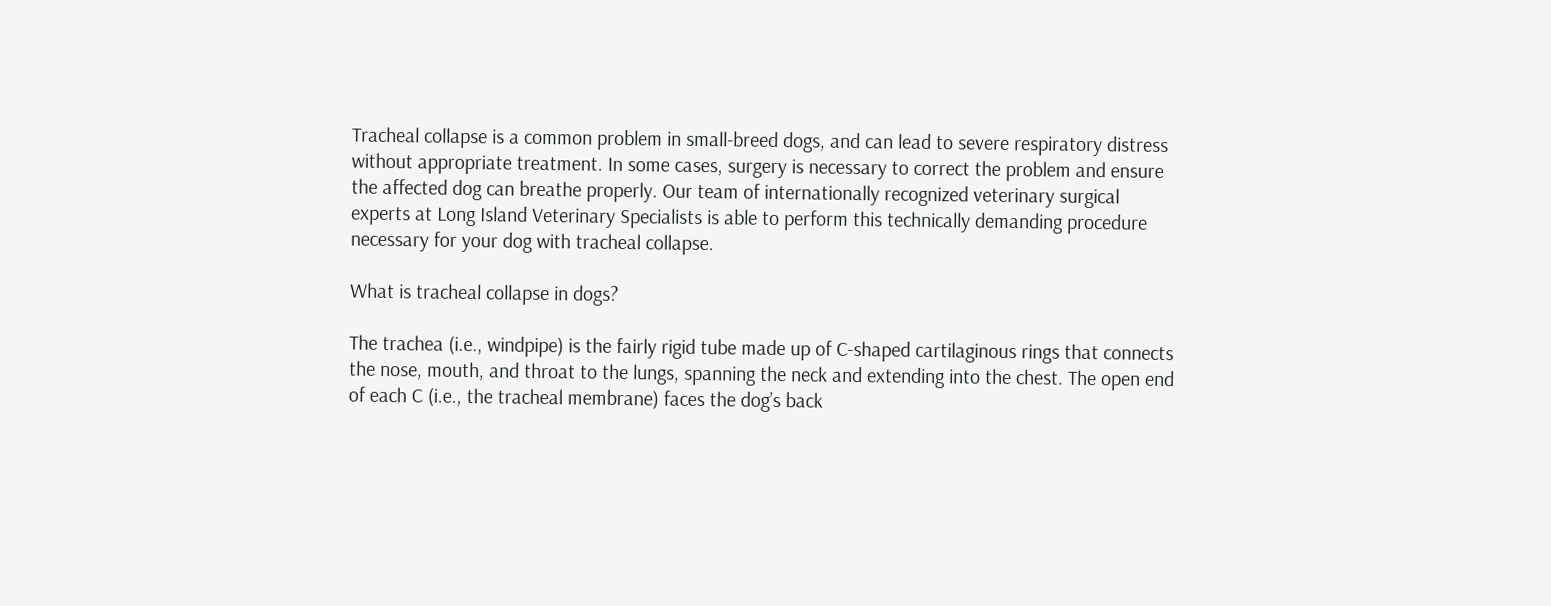Tracheal collapse is a common problem in small-breed dogs, and can lead to severe respiratory distress without appropriate treatment. In some cases, surgery is necessary to correct the problem and ensure the affected dog can breathe properly. Our team of internationally recognized veterinary surgical experts at Long Island Veterinary Specialists is able to perform this technically demanding procedure necessary for your dog with tracheal collapse.

What is tracheal collapse in dogs?

The trachea (i.e., windpipe) is the fairly rigid tube made up of C-shaped cartilaginous rings that connects the nose, mouth, and throat to the lungs, spanning the neck and extending into the chest. The open end of each C (i.e., the tracheal membrane) faces the dog’s back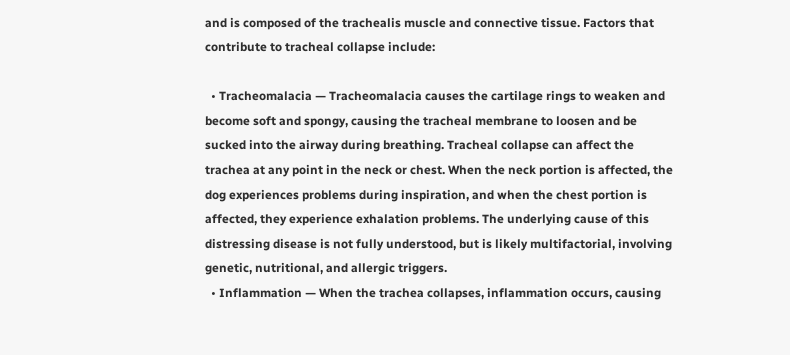and is composed of the trachealis muscle and connective tissue. Factors that contribute to tracheal collapse include:

  • Tracheomalacia — Tracheomalacia causes the cartilage rings to weaken and become soft and spongy, causing the tracheal membrane to loosen and be sucked into the airway during breathing. Tracheal collapse can affect the trachea at any point in the neck or chest. When the neck portion is affected, the dog experiences problems during inspiration, and when the chest portion is affected, they experience exhalation problems. The underlying cause of this distressing disease is not fully understood, but is likely multifactorial, involving genetic, nutritional, and allergic triggers.
  • Inflammation — When the trachea collapses, inflammation occurs, causing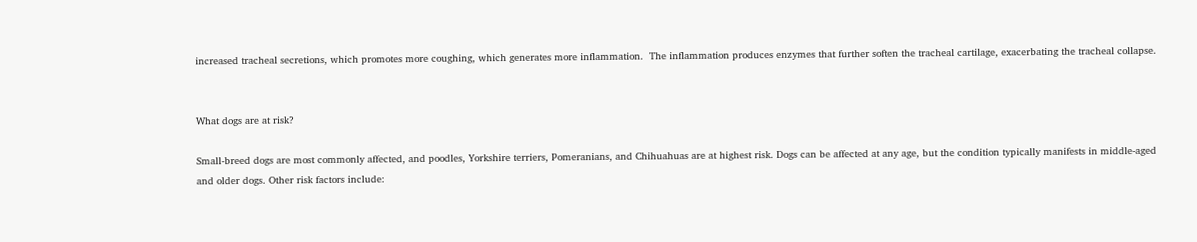increased tracheal secretions, which promotes more coughing, which generates more inflammation.  The inflammation produces enzymes that further soften the tracheal cartilage, exacerbating the tracheal collapse.


What dogs are at risk?

Small-breed dogs are most commonly affected, and poodles, Yorkshire terriers, Pomeranians, and Chihuahuas are at highest risk. Dogs can be affected at any age, but the condition typically manifests in middle-aged and older dogs. Other risk factors include: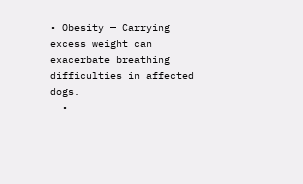• Obesity — Carrying excess weight can exacerbate breathing difficulties in affected dogs.
  •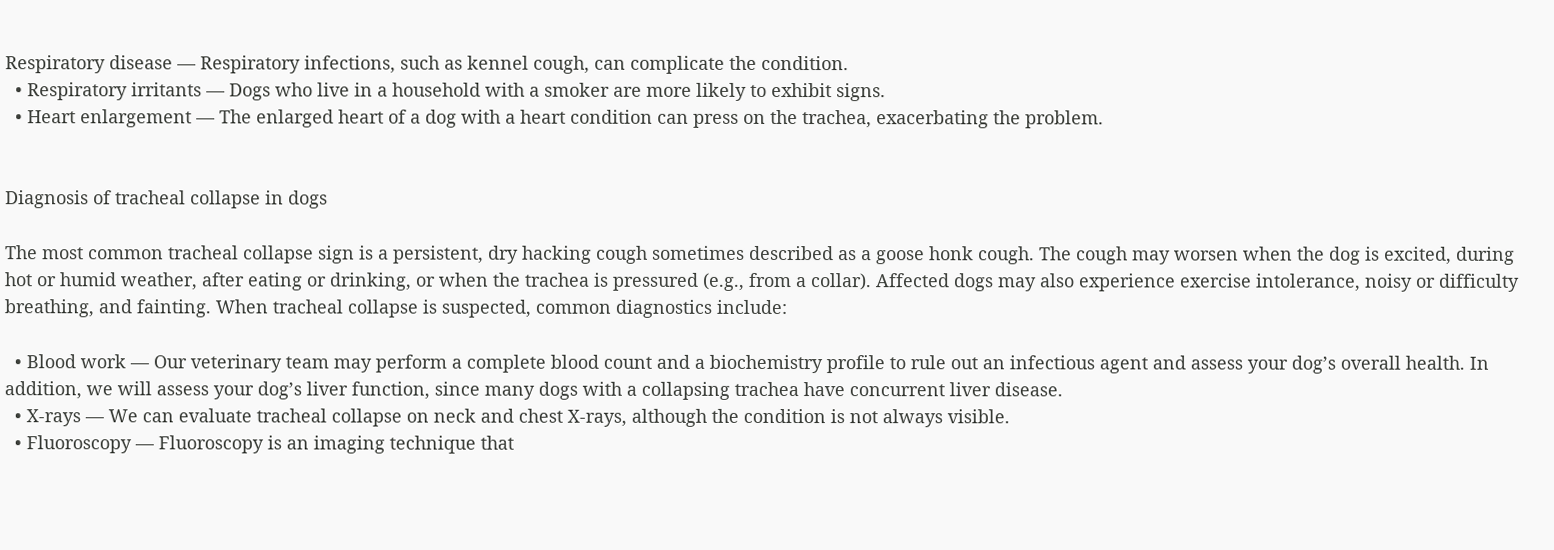Respiratory disease — Respiratory infections, such as kennel cough, can complicate the condition.
  • Respiratory irritants — Dogs who live in a household with a smoker are more likely to exhibit signs.
  • Heart enlargement — The enlarged heart of a dog with a heart condition can press on the trachea, exacerbating the problem.


Diagnosis of tracheal collapse in dogs

The most common tracheal collapse sign is a persistent, dry hacking cough sometimes described as a goose honk cough. The cough may worsen when the dog is excited, during hot or humid weather, after eating or drinking, or when the trachea is pressured (e.g., from a collar). Affected dogs may also experience exercise intolerance, noisy or difficulty breathing, and fainting. When tracheal collapse is suspected, common diagnostics include:

  • Blood work — Our veterinary team may perform a complete blood count and a biochemistry profile to rule out an infectious agent and assess your dog’s overall health. In addition, we will assess your dog’s liver function, since many dogs with a collapsing trachea have concurrent liver disease.
  • X-rays — We can evaluate tracheal collapse on neck and chest X-rays, although the condition is not always visible.
  • Fluoroscopy — Fluoroscopy is an imaging technique that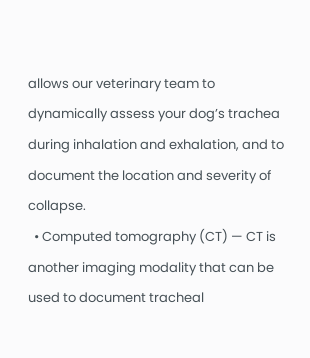allows our veterinary team to dynamically assess your dog’s trachea during inhalation and exhalation, and to document the location and severity of collapse.
  • Computed tomography (CT) — CT is another imaging modality that can be used to document tracheal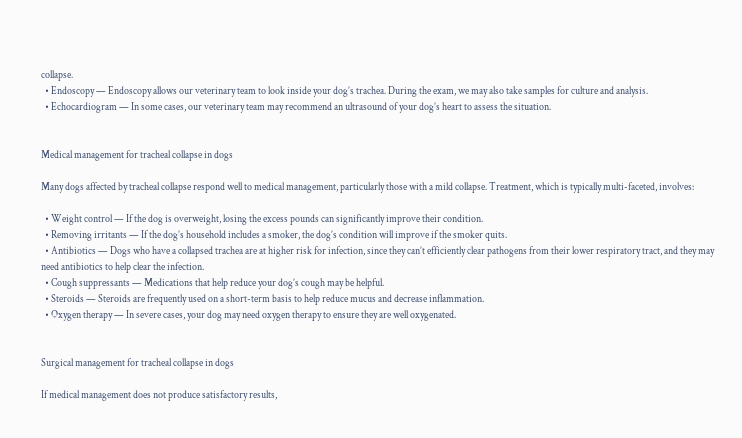collapse.
  • Endoscopy — Endoscopy allows our veterinary team to look inside your dog’s trachea. During the exam, we may also take samples for culture and analysis.
  • Echocardiogram — In some cases, our veterinary team may recommend an ultrasound of your dog’s heart to assess the situation.


Medical management for tracheal collapse in dogs

Many dogs affected by tracheal collapse respond well to medical management, particularly those with a mild collapse. Treatment, which is typically multi-faceted, involves:

  • Weight control — If the dog is overweight, losing the excess pounds can significantly improve their condition.
  • Removing irritants — If the dog’s household includes a smoker, the dog’s condition will improve if the smoker quits.
  • Antibiotics — Dogs who have a collapsed trachea are at higher risk for infection, since they can’t efficiently clear pathogens from their lower respiratory tract, and they may need antibiotics to help clear the infection.
  • Cough suppressants — Medications that help reduce your dog’s cough may be helpful.
  • Steroids — Steroids are frequently used on a short-term basis to help reduce mucus and decrease inflammation.
  • Oxygen therapy — In severe cases, your dog may need oxygen therapy to ensure they are well oxygenated.


Surgical management for tracheal collapse in dogs

If medical management does not produce satisfactory results,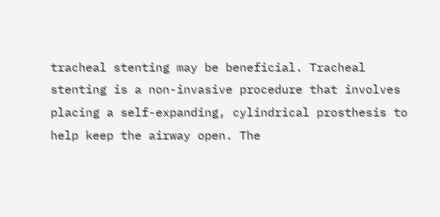tracheal stenting may be beneficial. Tracheal stenting is a non-invasive procedure that involves placing a self-expanding, cylindrical prosthesis to help keep the airway open. The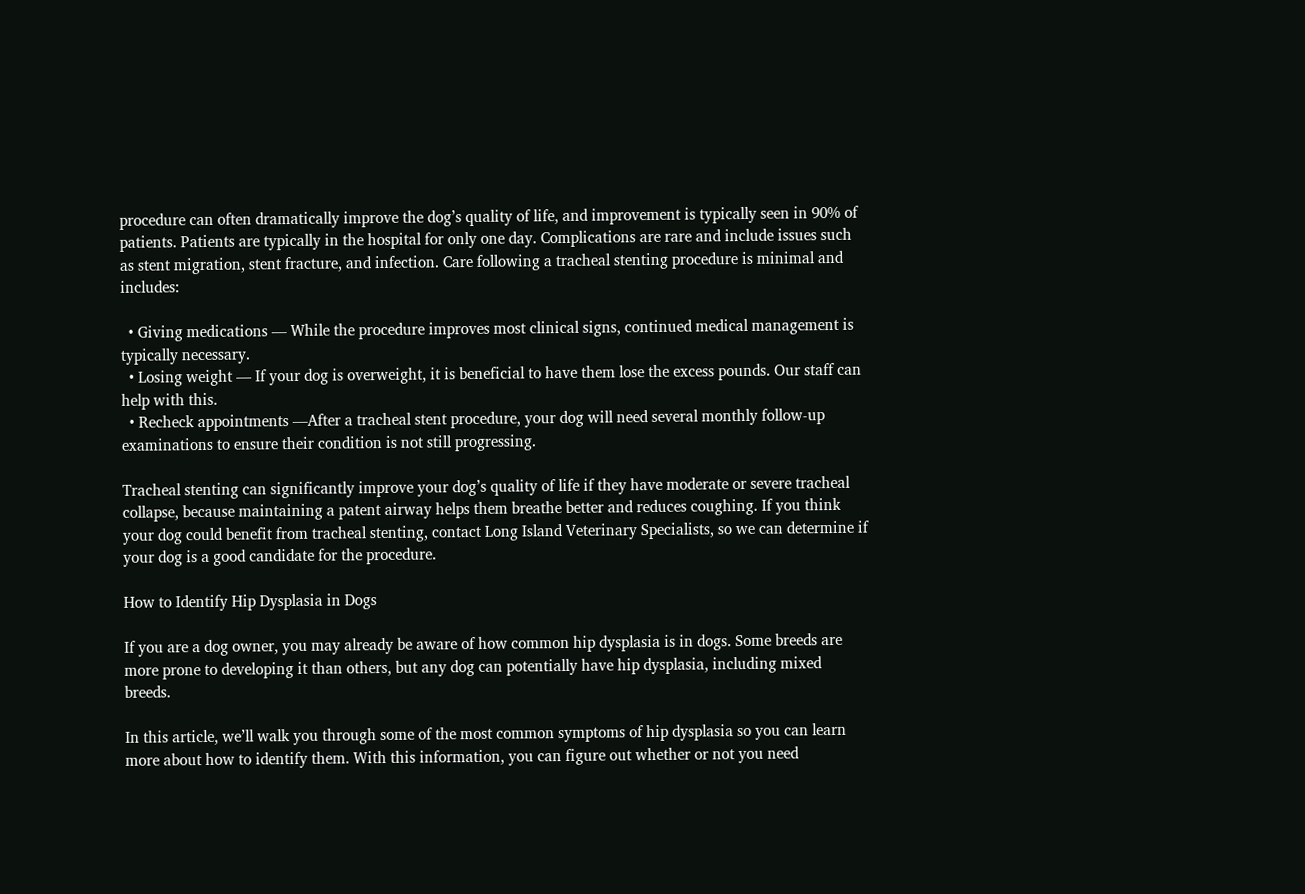procedure can often dramatically improve the dog’s quality of life, and improvement is typically seen in 90% of patients. Patients are typically in the hospital for only one day. Complications are rare and include issues such as stent migration, stent fracture, and infection. Care following a tracheal stenting procedure is minimal and includes:

  • Giving medications — While the procedure improves most clinical signs, continued medical management is typically necessary.
  • Losing weight — If your dog is overweight, it is beneficial to have them lose the excess pounds. Our staff can help with this.
  • Recheck appointments —After a tracheal stent procedure, your dog will need several monthly follow-up examinations to ensure their condition is not still progressing.

Tracheal stenting can significantly improve your dog’s quality of life if they have moderate or severe tracheal collapse, because maintaining a patent airway helps them breathe better and reduces coughing. If you think your dog could benefit from tracheal stenting, contact Long Island Veterinary Specialists, so we can determine if your dog is a good candidate for the procedure.

How to Identify Hip Dysplasia in Dogs

If you are a dog owner, you may already be aware of how common hip dysplasia is in dogs. Some breeds are more prone to developing it than others, but any dog can potentially have hip dysplasia, including mixed breeds.

In this article, we’ll walk you through some of the most common symptoms of hip dysplasia so you can learn more about how to identify them. With this information, you can figure out whether or not you need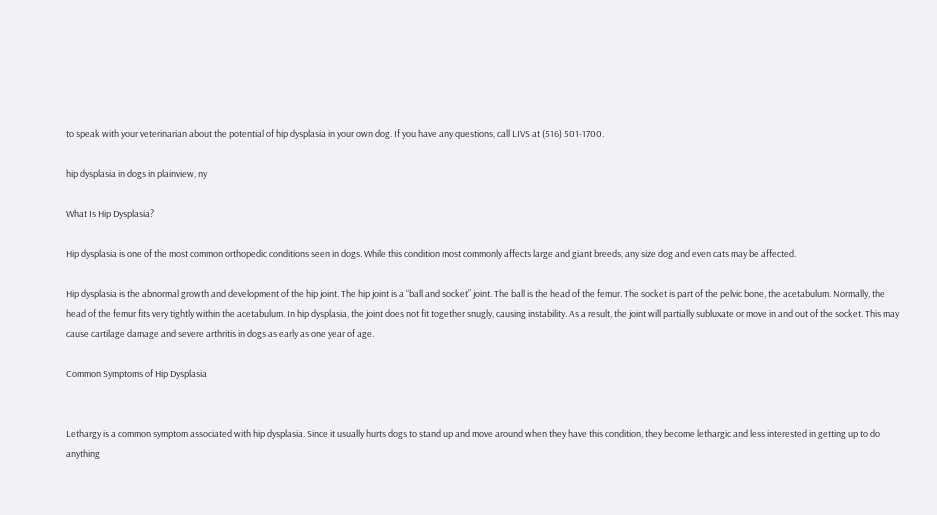to speak with your veterinarian about the potential of hip dysplasia in your own dog. If you have any questions, call LIVS at (516) 501-1700.

hip dysplasia in dogs in plainview, ny

What Is Hip Dysplasia?

Hip dysplasia is one of the most common orthopedic conditions seen in dogs. While this condition most commonly affects large and giant breeds, any size dog and even cats may be affected.

Hip dysplasia is the abnormal growth and development of the hip joint. The hip joint is a “ball and socket” joint. The ball is the head of the femur. The socket is part of the pelvic bone, the acetabulum. Normally, the head of the femur fits very tightly within the acetabulum. In hip dysplasia, the joint does not fit together snugly, causing instability. As a result, the joint will partially subluxate or move in and out of the socket. This may cause cartilage damage and severe arthritis in dogs as early as one year of age.

Common Symptoms of Hip Dysplasia


Lethargy is a common symptom associated with hip dysplasia. Since it usually hurts dogs to stand up and move around when they have this condition, they become lethargic and less interested in getting up to do anything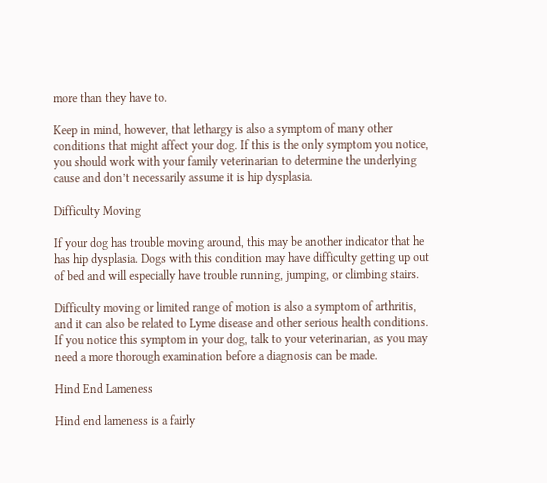more than they have to.

Keep in mind, however, that lethargy is also a symptom of many other conditions that might affect your dog. If this is the only symptom you notice, you should work with your family veterinarian to determine the underlying cause and don’t necessarily assume it is hip dysplasia.

Difficulty Moving

If your dog has trouble moving around, this may be another indicator that he has hip dysplasia. Dogs with this condition may have difficulty getting up out of bed and will especially have trouble running, jumping, or climbing stairs.

Difficulty moving or limited range of motion is also a symptom of arthritis, and it can also be related to Lyme disease and other serious health conditions. If you notice this symptom in your dog, talk to your veterinarian, as you may need a more thorough examination before a diagnosis can be made.

Hind End Lameness

Hind end lameness is a fairly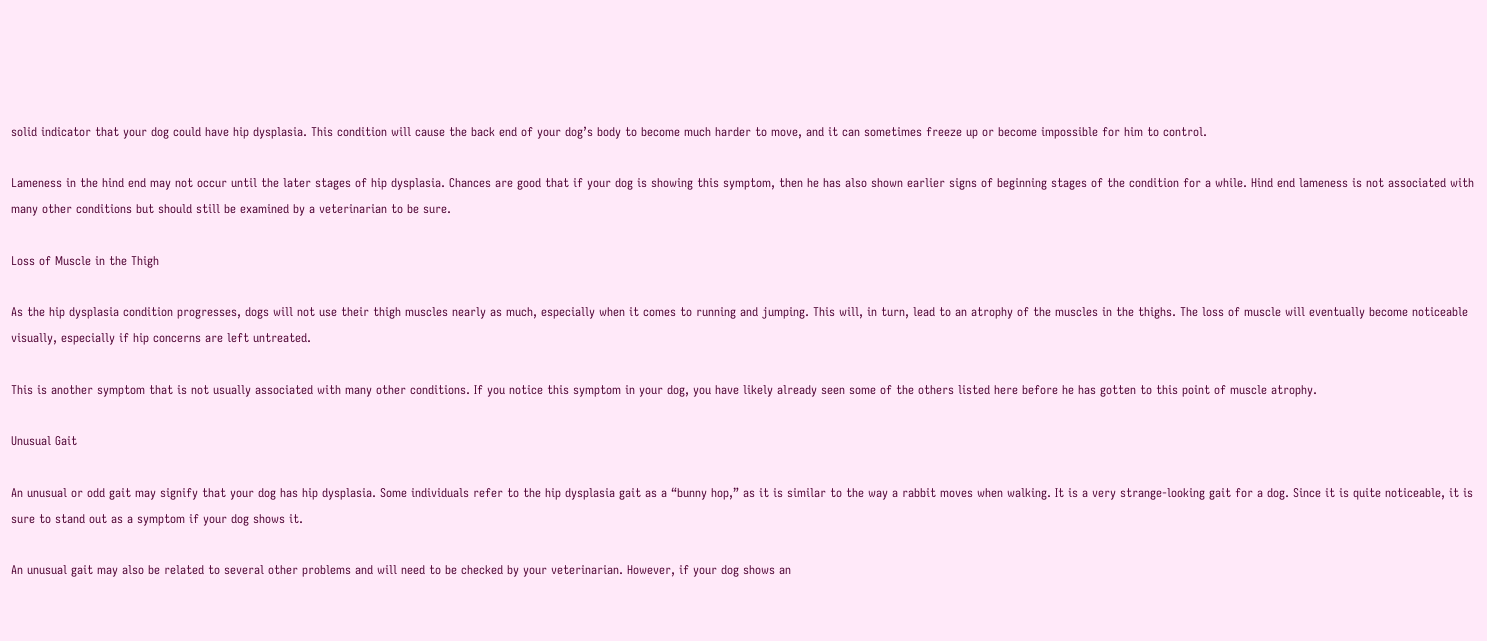solid indicator that your dog could have hip dysplasia. This condition will cause the back end of your dog’s body to become much harder to move, and it can sometimes freeze up or become impossible for him to control.

Lameness in the hind end may not occur until the later stages of hip dysplasia. Chances are good that if your dog is showing this symptom, then he has also shown earlier signs of beginning stages of the condition for a while. Hind end lameness is not associated with many other conditions but should still be examined by a veterinarian to be sure.

Loss of Muscle in the Thigh

As the hip dysplasia condition progresses, dogs will not use their thigh muscles nearly as much, especially when it comes to running and jumping. This will, in turn, lead to an atrophy of the muscles in the thighs. The loss of muscle will eventually become noticeable visually, especially if hip concerns are left untreated.

This is another symptom that is not usually associated with many other conditions. If you notice this symptom in your dog, you have likely already seen some of the others listed here before he has gotten to this point of muscle atrophy.

Unusual Gait

An unusual or odd gait may signify that your dog has hip dysplasia. Some individuals refer to the hip dysplasia gait as a “bunny hop,” as it is similar to the way a rabbit moves when walking. It is a very strange-looking gait for a dog. Since it is quite noticeable, it is sure to stand out as a symptom if your dog shows it.

An unusual gait may also be related to several other problems and will need to be checked by your veterinarian. However, if your dog shows an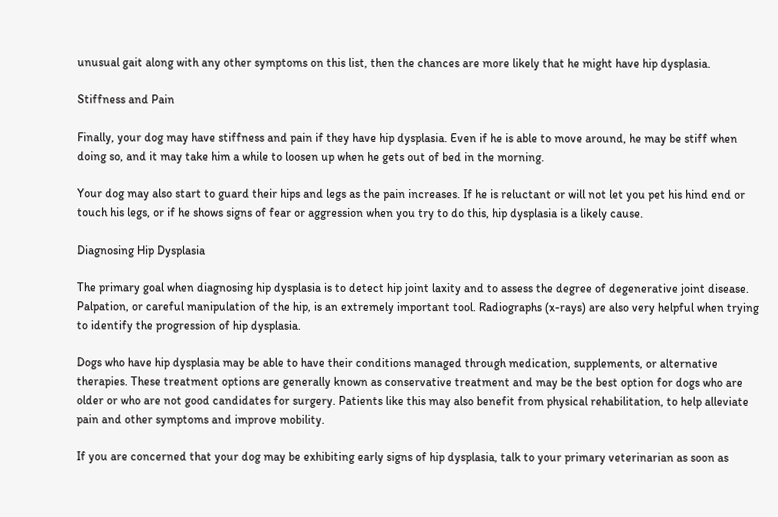unusual gait along with any other symptoms on this list, then the chances are more likely that he might have hip dysplasia.

Stiffness and Pain

Finally, your dog may have stiffness and pain if they have hip dysplasia. Even if he is able to move around, he may be stiff when doing so, and it may take him a while to loosen up when he gets out of bed in the morning.

Your dog may also start to guard their hips and legs as the pain increases. If he is reluctant or will not let you pet his hind end or touch his legs, or if he shows signs of fear or aggression when you try to do this, hip dysplasia is a likely cause.

Diagnosing Hip Dysplasia

The primary goal when diagnosing hip dysplasia is to detect hip joint laxity and to assess the degree of degenerative joint disease. Palpation, or careful manipulation of the hip, is an extremely important tool. Radiographs (x-rays) are also very helpful when trying to identify the progression of hip dysplasia.

Dogs who have hip dysplasia may be able to have their conditions managed through medication, supplements, or alternative therapies. These treatment options are generally known as conservative treatment and may be the best option for dogs who are older or who are not good candidates for surgery. Patients like this may also benefit from physical rehabilitation, to help alleviate pain and other symptoms and improve mobility.

If you are concerned that your dog may be exhibiting early signs of hip dysplasia, talk to your primary veterinarian as soon as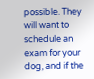possible. They will want to schedule an exam for your dog, and if the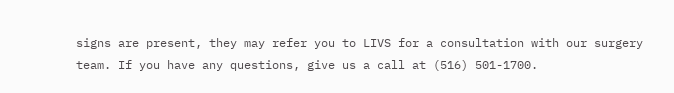signs are present, they may refer you to LIVS for a consultation with our surgery team. If you have any questions, give us a call at (516) 501-1700.